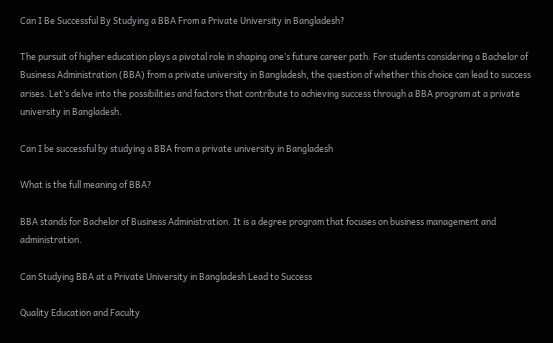Can I Be Successful By Studying a BBA From a Private University in Bangladesh?

The pursuit of higher education plays a pivotal role in shaping one’s future career path. For students considering a Bachelor of Business Administration (BBA) from a private university in Bangladesh, the question of whether this choice can lead to success arises. Let’s delve into the possibilities and factors that contribute to achieving success through a BBA program at a private university in Bangladesh.

Can I be successful by studying a BBA from a private university in Bangladesh

What is the full meaning of BBA?

BBA stands for Bachelor of Business Administration. It is a degree program that focuses on business management and administration.

Can Studying BBA at a Private University in Bangladesh Lead to Success

Quality Education and Faculty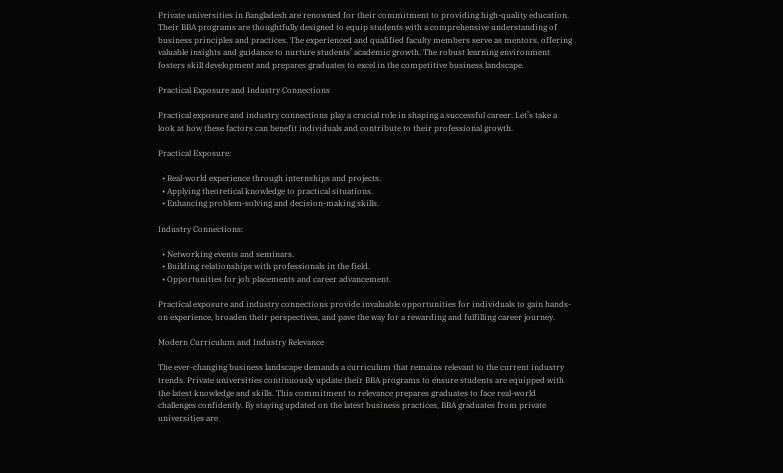Private universities in Bangladesh are renowned for their commitment to providing high-quality education. Their BBA programs are thoughtfully designed to equip students with a comprehensive understanding of business principles and practices. The experienced and qualified faculty members serve as mentors, offering valuable insights and guidance to nurture students’ academic growth. The robust learning environment fosters skill development and prepares graduates to excel in the competitive business landscape.

Practical Exposure and Industry Connections

Practical exposure and industry connections play a crucial role in shaping a successful career. Let’s take a look at how these factors can benefit individuals and contribute to their professional growth.

Practical Exposure:

  • Real-world experience through internships and projects.
  • Applying theoretical knowledge to practical situations.
  • Enhancing problem-solving and decision-making skills.

Industry Connections:

  • Networking events and seminars.
  • Building relationships with professionals in the field.
  • Opportunities for job placements and career advancement.

Practical exposure and industry connections provide invaluable opportunities for individuals to gain hands-on experience, broaden their perspectives, and pave the way for a rewarding and fulfilling career journey.

Modern Curriculum and Industry Relevance

The ever-changing business landscape demands a curriculum that remains relevant to the current industry trends. Private universities continuously update their BBA programs to ensure students are equipped with the latest knowledge and skills. This commitment to relevance prepares graduates to face real-world challenges confidently. By staying updated on the latest business practices, BBA graduates from private universities are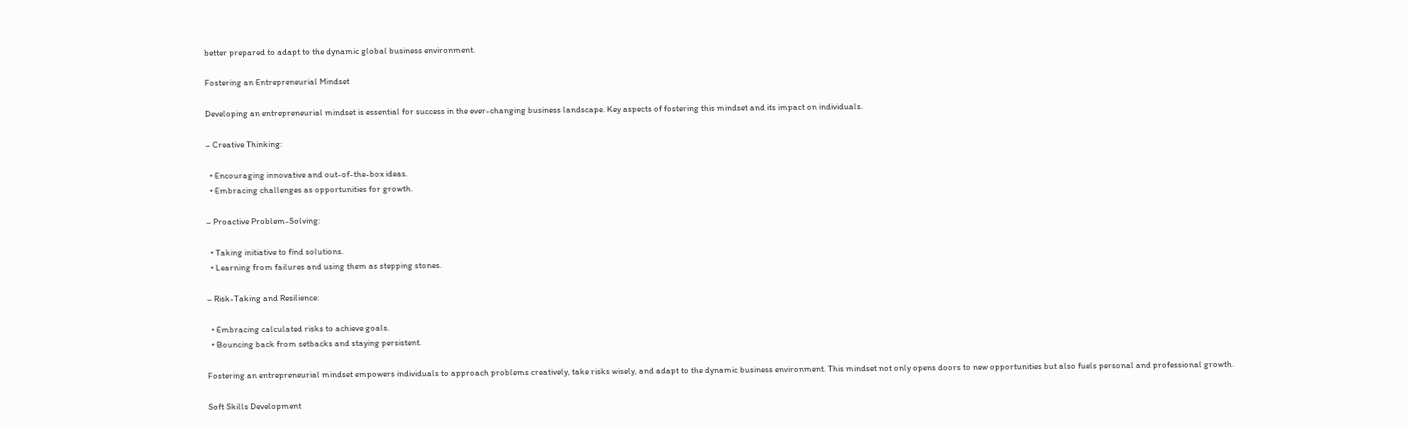better prepared to adapt to the dynamic global business environment.

Fostering an Entrepreneurial Mindset

Developing an entrepreneurial mindset is essential for success in the ever-changing business landscape. Key aspects of fostering this mindset and its impact on individuals.

– Creative Thinking:

  • Encouraging innovative and out-of-the-box ideas.
  • Embracing challenges as opportunities for growth.

– Proactive Problem-Solving:

  • Taking initiative to find solutions.
  • Learning from failures and using them as stepping stones.

– Risk-Taking and Resilience:

  • Embracing calculated risks to achieve goals.
  • Bouncing back from setbacks and staying persistent.

Fostering an entrepreneurial mindset empowers individuals to approach problems creatively, take risks wisely, and adapt to the dynamic business environment. This mindset not only opens doors to new opportunities but also fuels personal and professional growth.

Soft Skills Development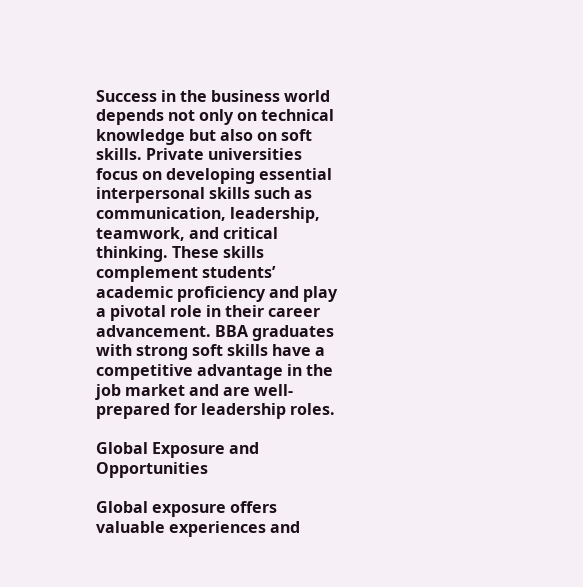Success in the business world depends not only on technical knowledge but also on soft skills. Private universities focus on developing essential interpersonal skills such as communication, leadership, teamwork, and critical thinking. These skills complement students’ academic proficiency and play a pivotal role in their career advancement. BBA graduates with strong soft skills have a competitive advantage in the job market and are well-prepared for leadership roles.

Global Exposure and Opportunities

Global exposure offers valuable experiences and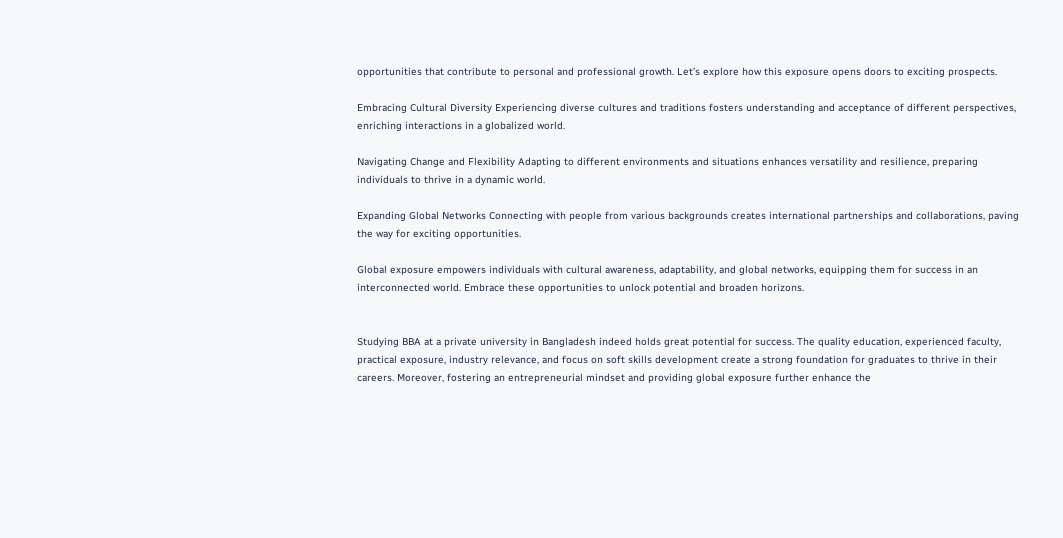opportunities that contribute to personal and professional growth. Let’s explore how this exposure opens doors to exciting prospects.

Embracing Cultural Diversity Experiencing diverse cultures and traditions fosters understanding and acceptance of different perspectives, enriching interactions in a globalized world.

Navigating Change and Flexibility Adapting to different environments and situations enhances versatility and resilience, preparing individuals to thrive in a dynamic world.

Expanding Global Networks Connecting with people from various backgrounds creates international partnerships and collaborations, paving the way for exciting opportunities.

Global exposure empowers individuals with cultural awareness, adaptability, and global networks, equipping them for success in an interconnected world. Embrace these opportunities to unlock potential and broaden horizons.


Studying BBA at a private university in Bangladesh indeed holds great potential for success. The quality education, experienced faculty, practical exposure, industry relevance, and focus on soft skills development create a strong foundation for graduates to thrive in their careers. Moreover, fostering an entrepreneurial mindset and providing global exposure further enhance the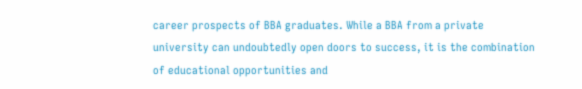career prospects of BBA graduates. While a BBA from a private university can undoubtedly open doors to success, it is the combination of educational opportunities and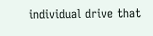individual drive that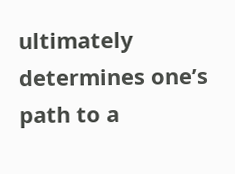ultimately determines one’s path to a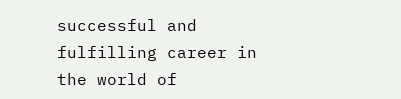successful and fulfilling career in the world of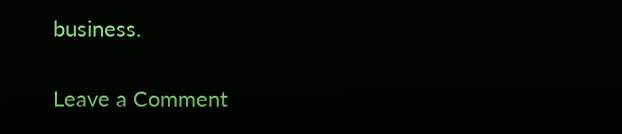business.

Leave a Comment